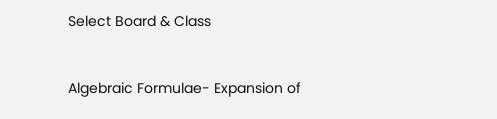Select Board & Class


Algebraic Formulae- Expansion of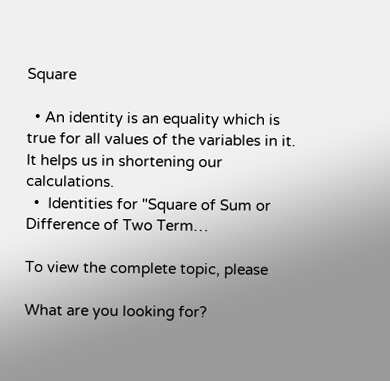Square

  • An identity is an equality which is true for all values of the variables in it. It helps us in shortening our calculations.
  •  Identities for "Square of Sum or Difference of Two Term…

To view the complete topic, please

What are you looking for?